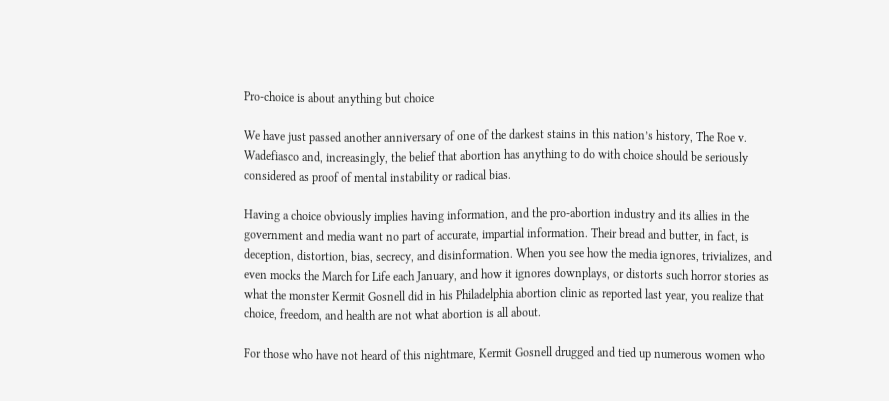Pro-choice is about anything but choice

We have just passed another anniversary of one of the darkest stains in this nation’s history, The Roe v. Wadefiasco and, increasingly, the belief that abortion has anything to do with choice should be seriously considered as proof of mental instability or radical bias.

Having a choice obviously implies having information, and the pro-abortion industry and its allies in the government and media want no part of accurate, impartial information. Their bread and butter, in fact, is deception, distortion, bias, secrecy, and disinformation. When you see how the media ignores, trivializes, and even mocks the March for Life each January, and how it ignores downplays, or distorts such horror stories as what the monster Kermit Gosnell did in his Philadelphia abortion clinic as reported last year, you realize that choice, freedom, and health are not what abortion is all about.

For those who have not heard of this nightmare, Kermit Gosnell drugged and tied up numerous women who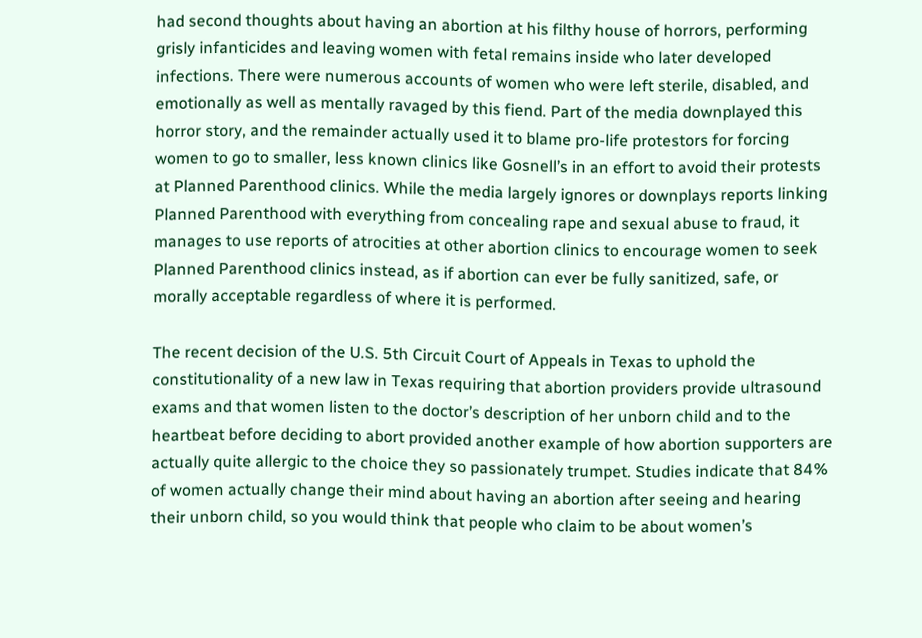had second thoughts about having an abortion at his filthy house of horrors, performing grisly infanticides and leaving women with fetal remains inside who later developed infections. There were numerous accounts of women who were left sterile, disabled, and emotionally as well as mentally ravaged by this fiend. Part of the media downplayed this horror story, and the remainder actually used it to blame pro-life protestors for forcing women to go to smaller, less known clinics like Gosnell’s in an effort to avoid their protests at Planned Parenthood clinics. While the media largely ignores or downplays reports linking Planned Parenthood with everything from concealing rape and sexual abuse to fraud, it manages to use reports of atrocities at other abortion clinics to encourage women to seek Planned Parenthood clinics instead, as if abortion can ever be fully sanitized, safe, or morally acceptable regardless of where it is performed.

The recent decision of the U.S. 5th Circuit Court of Appeals in Texas to uphold the constitutionality of a new law in Texas requiring that abortion providers provide ultrasound exams and that women listen to the doctor’s description of her unborn child and to the heartbeat before deciding to abort provided another example of how abortion supporters are actually quite allergic to the choice they so passionately trumpet. Studies indicate that 84% of women actually change their mind about having an abortion after seeing and hearing their unborn child, so you would think that people who claim to be about women’s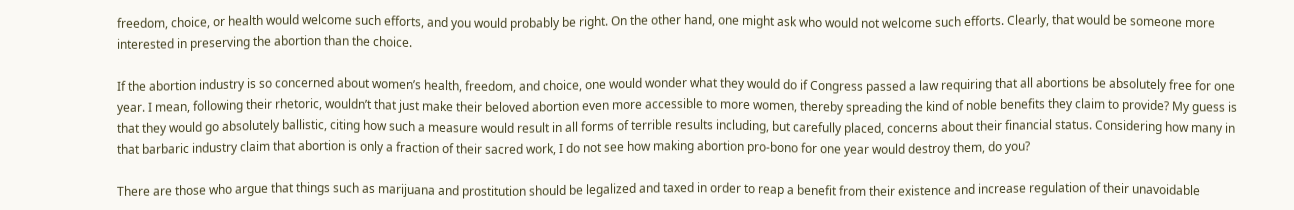freedom, choice, or health would welcome such efforts, and you would probably be right. On the other hand, one might ask who would not welcome such efforts. Clearly, that would be someone more interested in preserving the abortion than the choice.

If the abortion industry is so concerned about women’s health, freedom, and choice, one would wonder what they would do if Congress passed a law requiring that all abortions be absolutely free for one year. I mean, following their rhetoric, wouldn’t that just make their beloved abortion even more accessible to more women, thereby spreading the kind of noble benefits they claim to provide? My guess is that they would go absolutely ballistic, citing how such a measure would result in all forms of terrible results including, but carefully placed, concerns about their financial status. Considering how many in that barbaric industry claim that abortion is only a fraction of their sacred work, I do not see how making abortion pro-bono for one year would destroy them, do you?

There are those who argue that things such as marijuana and prostitution should be legalized and taxed in order to reap a benefit from their existence and increase regulation of their unavoidable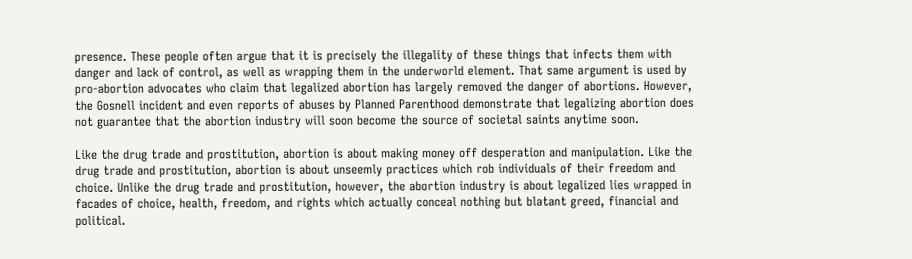presence. These people often argue that it is precisely the illegality of these things that infects them with danger and lack of control, as well as wrapping them in the underworld element. That same argument is used by pro-abortion advocates who claim that legalized abortion has largely removed the danger of abortions. However, the Gosnell incident and even reports of abuses by Planned Parenthood demonstrate that legalizing abortion does not guarantee that the abortion industry will soon become the source of societal saints anytime soon.

Like the drug trade and prostitution, abortion is about making money off desperation and manipulation. Like the drug trade and prostitution, abortion is about unseemly practices which rob individuals of their freedom and choice. Unlike the drug trade and prostitution, however, the abortion industry is about legalized lies wrapped in facades of choice, health, freedom, and rights which actually conceal nothing but blatant greed, financial and political.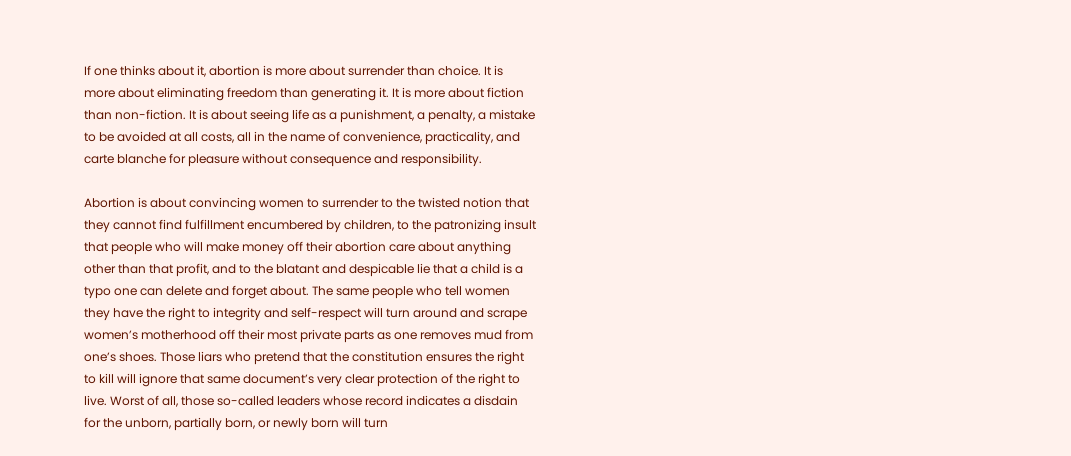If one thinks about it, abortion is more about surrender than choice. It is more about eliminating freedom than generating it. It is more about fiction than non-fiction. It is about seeing life as a punishment, a penalty, a mistake to be avoided at all costs, all in the name of convenience, practicality, and carte blanche for pleasure without consequence and responsibility.

Abortion is about convincing women to surrender to the twisted notion that they cannot find fulfillment encumbered by children, to the patronizing insult that people who will make money off their abortion care about anything other than that profit, and to the blatant and despicable lie that a child is a typo one can delete and forget about. The same people who tell women they have the right to integrity and self-respect will turn around and scrape women’s motherhood off their most private parts as one removes mud from one’s shoes. Those liars who pretend that the constitution ensures the right to kill will ignore that same document’s very clear protection of the right to live. Worst of all, those so-called leaders whose record indicates a disdain for the unborn, partially born, or newly born will turn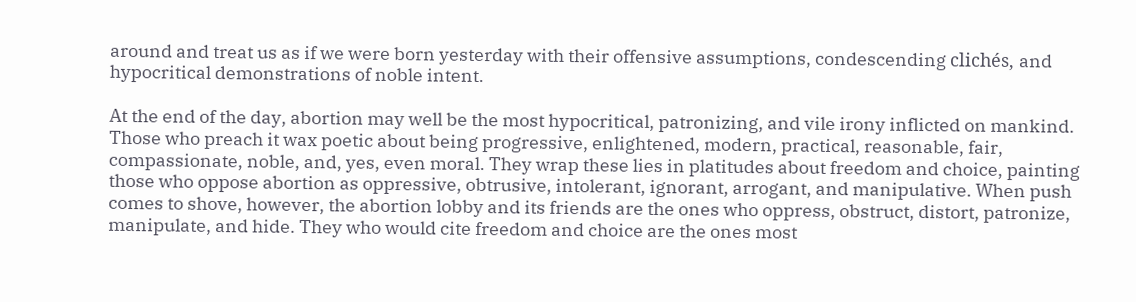around and treat us as if we were born yesterday with their offensive assumptions, condescending clichés, and hypocritical demonstrations of noble intent.

At the end of the day, abortion may well be the most hypocritical, patronizing, and vile irony inflicted on mankind. Those who preach it wax poetic about being progressive, enlightened, modern, practical, reasonable, fair, compassionate, noble, and, yes, even moral. They wrap these lies in platitudes about freedom and choice, painting those who oppose abortion as oppressive, obtrusive, intolerant, ignorant, arrogant, and manipulative. When push comes to shove, however, the abortion lobby and its friends are the ones who oppress, obstruct, distort, patronize, manipulate, and hide. They who would cite freedom and choice are the ones most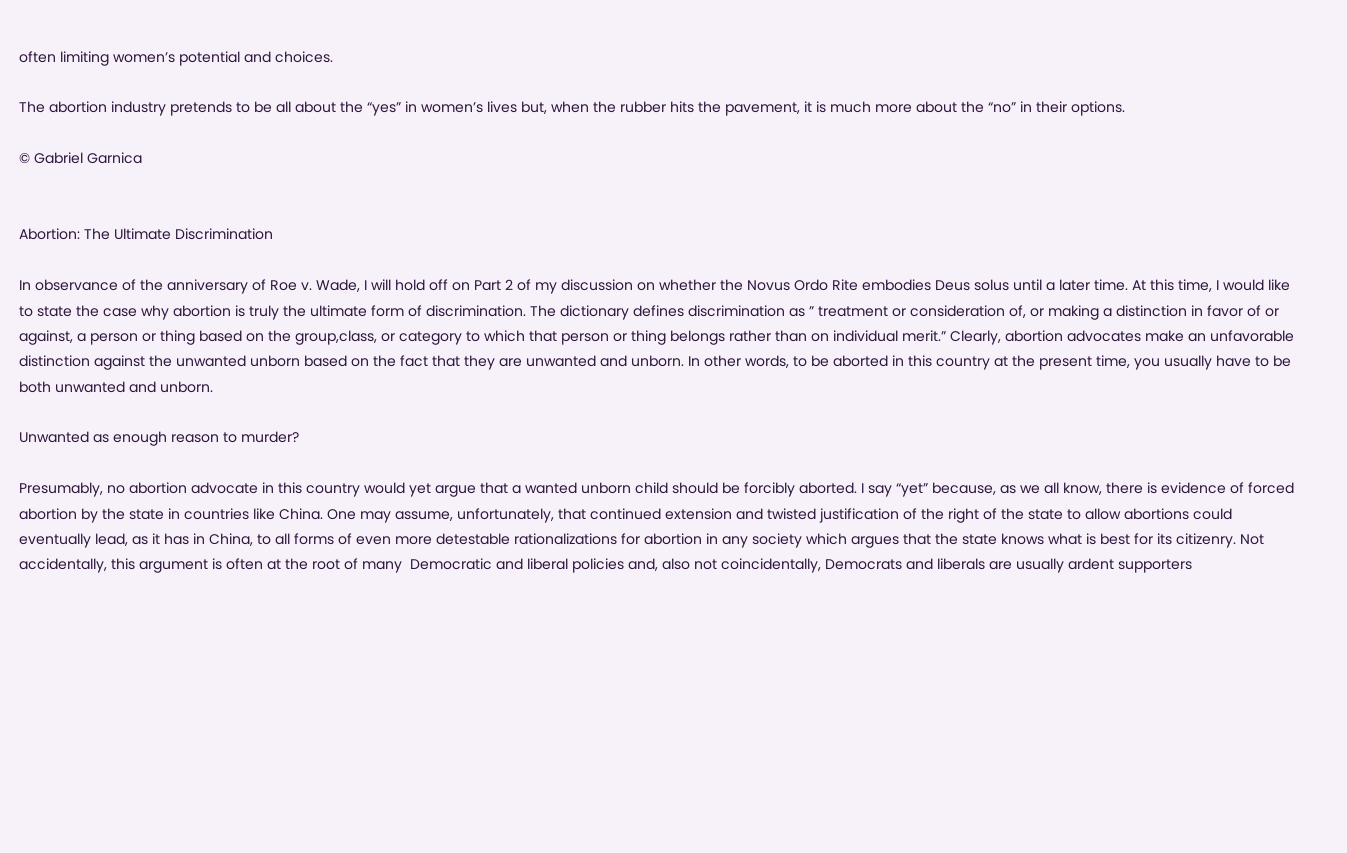often limiting women’s potential and choices.

The abortion industry pretends to be all about the “yes” in women’s lives but, when the rubber hits the pavement, it is much more about the “no” in their options.

© Gabriel Garnica


Abortion: The Ultimate Discrimination

In observance of the anniversary of Roe v. Wade, I will hold off on Part 2 of my discussion on whether the Novus Ordo Rite embodies Deus solus until a later time. At this time, I would like to state the case why abortion is truly the ultimate form of discrimination. The dictionary defines discrimination as ” treatment or consideration of, or making a distinction in favor of or against, a person or thing based on the group,class, or category to which that person or thing belongs rather than on individual merit.” Clearly, abortion advocates make an unfavorable distinction against the unwanted unborn based on the fact that they are unwanted and unborn. In other words, to be aborted in this country at the present time, you usually have to be both unwanted and unborn.

Unwanted as enough reason to murder?

Presumably, no abortion advocate in this country would yet argue that a wanted unborn child should be forcibly aborted. I say “yet” because, as we all know, there is evidence of forced abortion by the state in countries like China. One may assume, unfortunately, that continued extension and twisted justification of the right of the state to allow abortions could eventually lead, as it has in China, to all forms of even more detestable rationalizations for abortion in any society which argues that the state knows what is best for its citizenry. Not accidentally, this argument is often at the root of many  Democratic and liberal policies and, also not coincidentally, Democrats and liberals are usually ardent supporters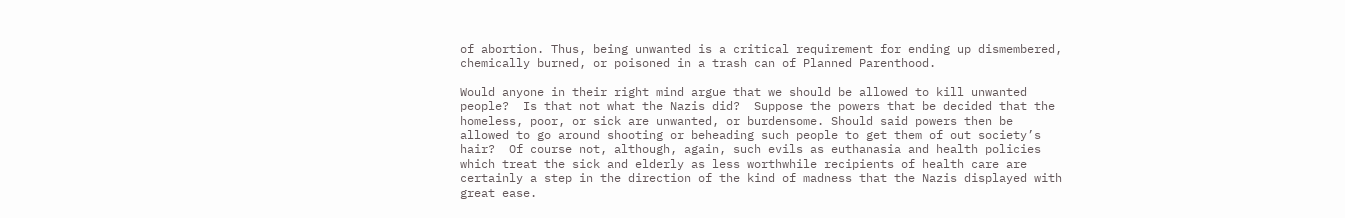of abortion. Thus, being unwanted is a critical requirement for ending up dismembered, chemically burned, or poisoned in a trash can of Planned Parenthood.

Would anyone in their right mind argue that we should be allowed to kill unwanted people?  Is that not what the Nazis did?  Suppose the powers that be decided that the homeless, poor, or sick are unwanted, or burdensome. Should said powers then be allowed to go around shooting or beheading such people to get them of out society’s  hair?  Of course not, although, again, such evils as euthanasia and health policies which treat the sick and elderly as less worthwhile recipients of health care are certainly a step in the direction of the kind of madness that the Nazis displayed with great ease.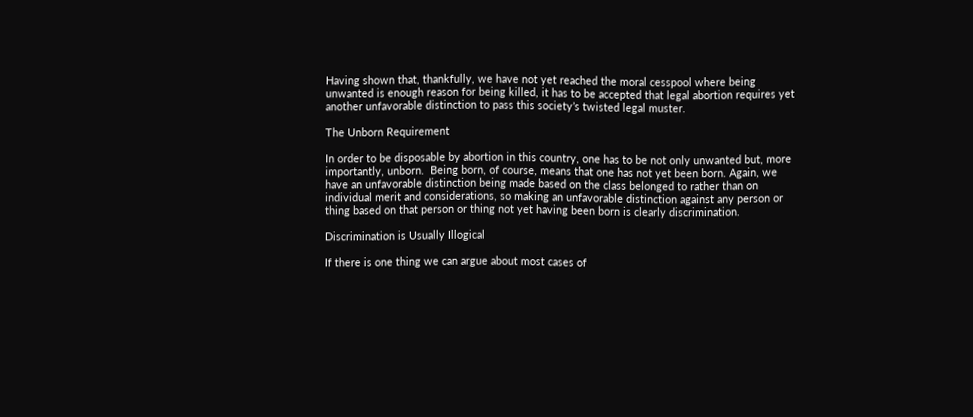Having shown that, thankfully, we have not yet reached the moral cesspool where being unwanted is enough reason for being killed, it has to be accepted that legal abortion requires yet another unfavorable distinction to pass this society’s twisted legal muster.

The Unborn Requirement

In order to be disposable by abortion in this country, one has to be not only unwanted but, more importantly, unborn.  Being born, of course, means that one has not yet been born. Again, we have an unfavorable distinction being made based on the class belonged to rather than on individual merit and considerations, so making an unfavorable distinction against any person or thing based on that person or thing not yet having been born is clearly discrimination.

Discrimination is Usually Illogical

If there is one thing we can argue about most cases of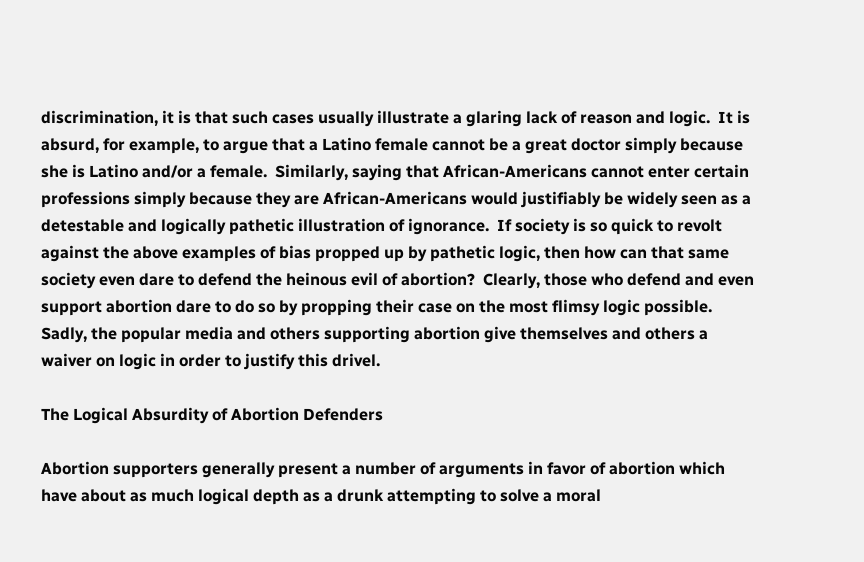discrimination, it is that such cases usually illustrate a glaring lack of reason and logic.  It is absurd, for example, to argue that a Latino female cannot be a great doctor simply because she is Latino and/or a female.  Similarly, saying that African-Americans cannot enter certain professions simply because they are African-Americans would justifiably be widely seen as a detestable and logically pathetic illustration of ignorance.  If society is so quick to revolt against the above examples of bias propped up by pathetic logic, then how can that same society even dare to defend the heinous evil of abortion?  Clearly, those who defend and even support abortion dare to do so by propping their case on the most flimsy logic possible.  Sadly, the popular media and others supporting abortion give themselves and others a waiver on logic in order to justify this drivel.

The Logical Absurdity of Abortion Defenders

Abortion supporters generally present a number of arguments in favor of abortion which have about as much logical depth as a drunk attempting to solve a moral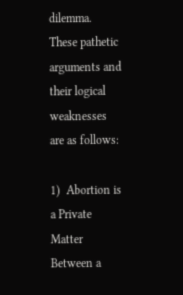dilemma.  These pathetic arguments and their logical weaknesses are as follows:

1)  Abortion is a Private Matter Between a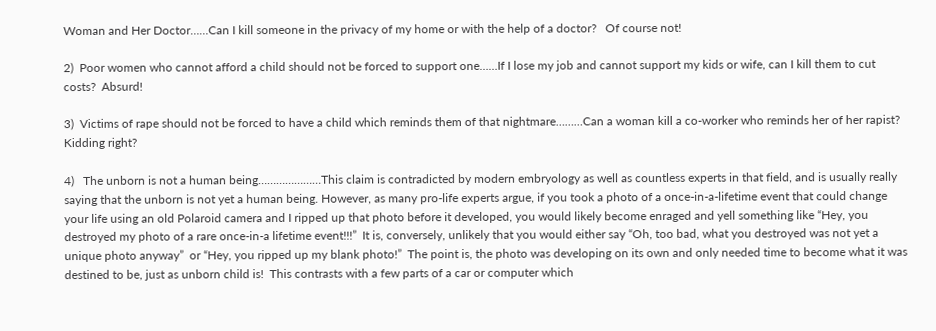Woman and Her Doctor……Can I kill someone in the privacy of my home or with the help of a doctor?   Of course not!

2)  Poor women who cannot afford a child should not be forced to support one……If I lose my job and cannot support my kids or wife, can I kill them to cut costs?  Absurd!

3)  Victims of rape should not be forced to have a child which reminds them of that nightmare………Can a woman kill a co-worker who reminds her of her rapist?   Kidding right?

4)   The unborn is not a human being…………………This claim is contradicted by modern embryology as well as countless experts in that field, and is usually really saying that the unborn is not yet a human being. However, as many pro-life experts argue, if you took a photo of a once-in-a-lifetime event that could change your life using an old Polaroid camera and I ripped up that photo before it developed, you would likely become enraged and yell something like “Hey, you destroyed my photo of a rare once-in-a lifetime event!!!”  It is, conversely, unlikely that you would either say “Oh, too bad, what you destroyed was not yet a unique photo anyway”  or “Hey, you ripped up my blank photo!”  The point is, the photo was developing on its own and only needed time to become what it was destined to be, just as unborn child is!  This contrasts with a few parts of a car or computer which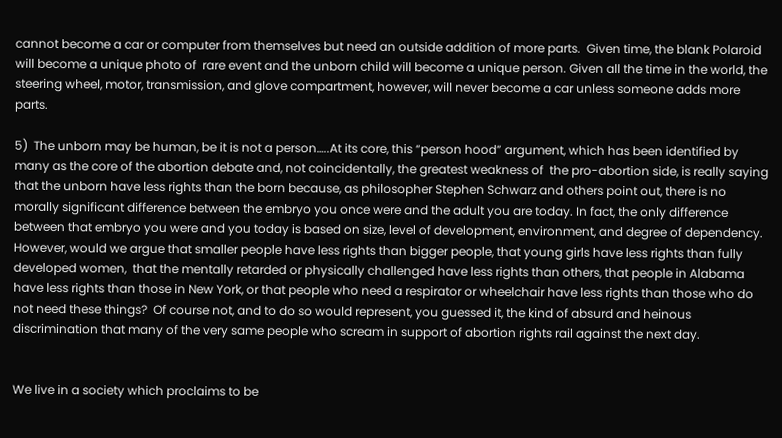cannot become a car or computer from themselves but need an outside addition of more parts.  Given time, the blank Polaroid will become a unique photo of  rare event and the unborn child will become a unique person. Given all the time in the world, the steering wheel, motor, transmission, and glove compartment, however, will never become a car unless someone adds more parts.

5)  The unborn may be human, be it is not a person…..At its core, this “person hood” argument, which has been identified by many as the core of the abortion debate and, not coincidentally, the greatest weakness of  the pro-abortion side, is really saying that the unborn have less rights than the born because, as philosopher Stephen Schwarz and others point out, there is no    morally significant difference between the embryo you once were and the adult you are today. In fact, the only difference between that embryo you were and you today is based on size, level of development, environment, and degree of dependency.  However, would we argue that smaller people have less rights than bigger people, that young girls have less rights than fully developed women,  that the mentally retarded or physically challenged have less rights than others, that people in Alabama have less rights than those in New York, or that people who need a respirator or wheelchair have less rights than those who do not need these things?  Of course not, and to do so would represent, you guessed it, the kind of absurd and heinous discrimination that many of the very same people who scream in support of abortion rights rail against the next day.


We live in a society which proclaims to be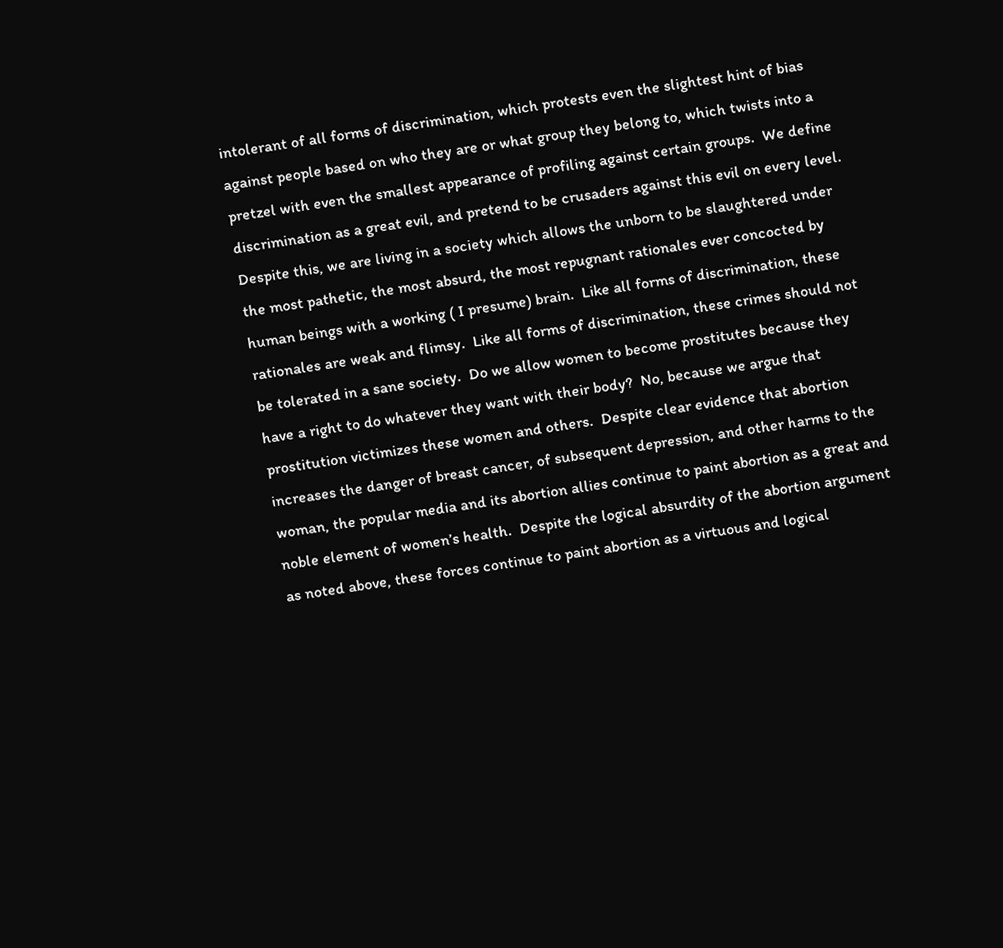intolerant of all forms of discrimination, which protests even the slightest hint of bias against people based on who they are or what group they belong to, which twists into a pretzel with even the smallest appearance of profiling against certain groups.  We define discrimination as a great evil, and pretend to be crusaders against this evil on every level.  Despite this, we are living in a society which allows the unborn to be slaughtered under the most pathetic, the most absurd, the most repugnant rationales ever concocted by human beings with a working ( I presume) brain.  Like all forms of discrimination, these rationales are weak and flimsy.  Like all forms of discrimination, these crimes should not be tolerated in a sane society.  Do we allow women to become prostitutes because they have a right to do whatever they want with their body?  No, because we argue that prostitution victimizes these women and others.  Despite clear evidence that abortion increases the danger of breast cancer, of subsequent depression, and other harms to the woman, the popular media and its abortion allies continue to paint abortion as a great and noble element of women’s health.  Despite the logical absurdity of the abortion argument as noted above, these forces continue to paint abortion as a virtuous and logical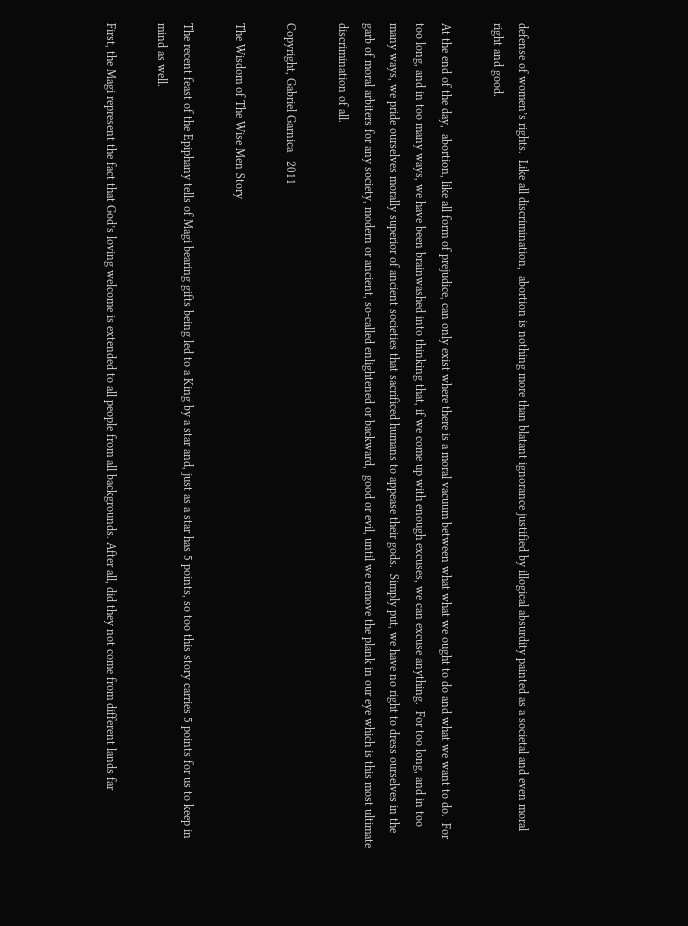defense of women’s rights.  Like all discrimination,  abortion is nothing more than blatant ignorance justified by illogical absurdity painted as a societal and even moral right and good.

At the end of the day,  abortion, like all form of prejudice, can only exist where there is a moral vacuum between what what we ought to do and what we want to do.  For too long, and in too many ways, we have been brainwashed into thinking that, if we come up with enough excuses, we can excuse anything.  For too long, and in too many ways, we pride ourselves morally superior of ancient societies that sacrificed humans to appease their gods.  Simply put, we have no right to dress ourselves in the garb of moral arbiters for any society, modern or ancient, so-called enlightened or backward,  good or evil, until we remove the plank in our eye which is this most ultimate discrimination of all.

Copyright, Gabriel Garnica   2011

The Wisdom of The Wise Men Story

The recent feast of the Epiphany tells of Magi bearing gifts being led to a King by a star and, just as a star has 5 points, so too this story carries 5 points for us to keep in mind as well.

First, the Magi represent the fact that God’s loving welcome is extended to all people from all backgrounds. After all, did they not come from different lands far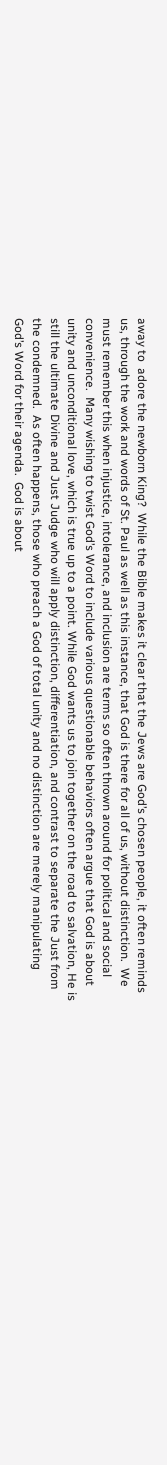away to  adore the newborn King?  While the Bible makes it clear that the Jews are God’s chosen people, it often reminds us, through the work and words of St. Paul as well as this instance, that God is there for all of us, without distinction.  We must remember this when injustice, intolerance, and inclusion are terms so often thrown around for political and social convenience.  Many wishing to twist God’s Word to include various questionable behaviors often argue that God is about unity and unconditional love, which is true up to a point. While God wants us to join together on the road to salvation, He is still the ultimate Divine and Just Judge who will apply distinction, differentiation, and contrast to separate the Just from the condemned.  As often happens, those who preach a God of total unity and no distinction are merely manipulating God’s Word for their agenda.  God is about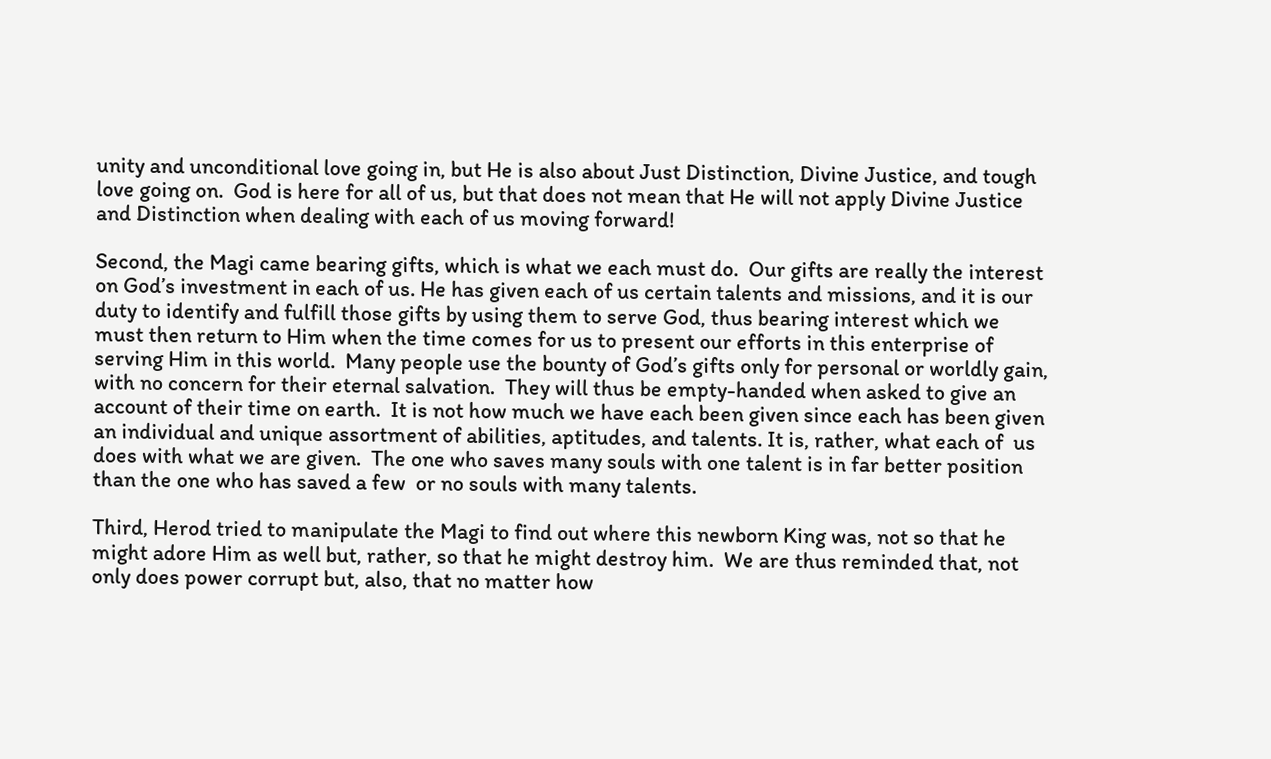unity and unconditional love going in, but He is also about Just Distinction, Divine Justice, and tough love going on.  God is here for all of us, but that does not mean that He will not apply Divine Justice and Distinction when dealing with each of us moving forward!

Second, the Magi came bearing gifts, which is what we each must do.  Our gifts are really the interest on God’s investment in each of us. He has given each of us certain talents and missions, and it is our duty to identify and fulfill those gifts by using them to serve God, thus bearing interest which we must then return to Him when the time comes for us to present our efforts in this enterprise of serving Him in this world.  Many people use the bounty of God’s gifts only for personal or worldly gain, with no concern for their eternal salvation.  They will thus be empty-handed when asked to give an account of their time on earth.  It is not how much we have each been given since each has been given an individual and unique assortment of abilities, aptitudes, and talents. It is, rather, what each of  us does with what we are given.  The one who saves many souls with one talent is in far better position than the one who has saved a few  or no souls with many talents.

Third, Herod tried to manipulate the Magi to find out where this newborn King was, not so that he might adore Him as well but, rather, so that he might destroy him.  We are thus reminded that, not only does power corrupt but, also, that no matter how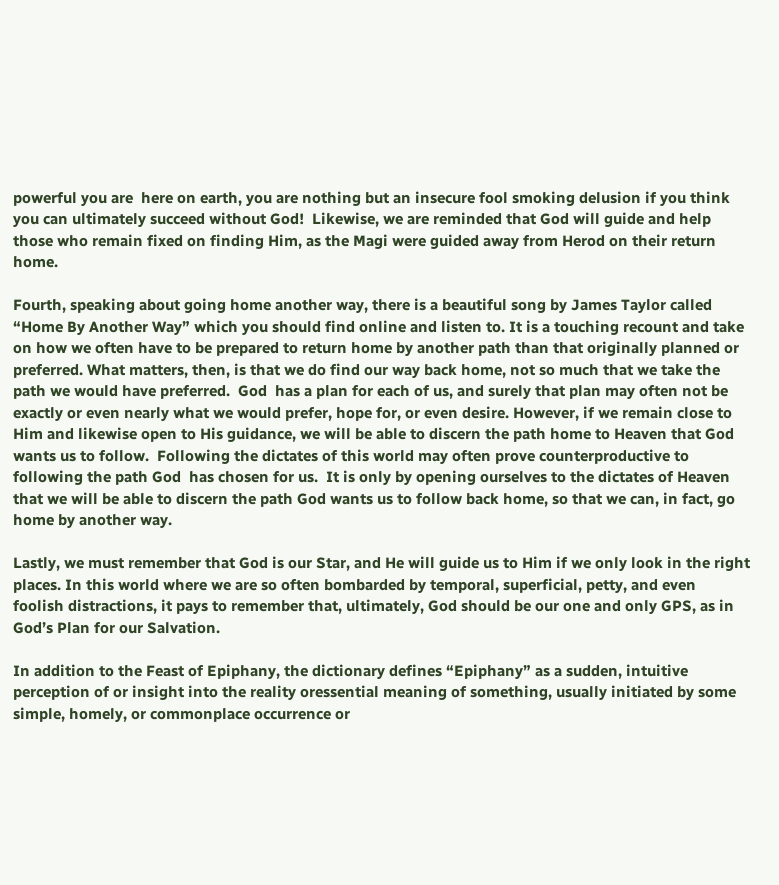powerful you are  here on earth, you are nothing but an insecure fool smoking delusion if you think you can ultimately succeed without God!  Likewise, we are reminded that God will guide and help those who remain fixed on finding Him, as the Magi were guided away from Herod on their return home.

Fourth, speaking about going home another way, there is a beautiful song by James Taylor called “Home By Another Way” which you should find online and listen to. It is a touching recount and take on how we often have to be prepared to return home by another path than that originally planned or preferred. What matters, then, is that we do find our way back home, not so much that we take the path we would have preferred.  God  has a plan for each of us, and surely that plan may often not be exactly or even nearly what we would prefer, hope for, or even desire. However, if we remain close to Him and likewise open to His guidance, we will be able to discern the path home to Heaven that God wants us to follow.  Following the dictates of this world may often prove counterproductive to following the path God  has chosen for us.  It is only by opening ourselves to the dictates of Heaven that we will be able to discern the path God wants us to follow back home, so that we can, in fact, go home by another way.

Lastly, we must remember that God is our Star, and He will guide us to Him if we only look in the right places. In this world where we are so often bombarded by temporal, superficial, petty, and even foolish distractions, it pays to remember that, ultimately, God should be our one and only GPS, as in God’s Plan for our Salvation.

In addition to the Feast of Epiphany, the dictionary defines “Epiphany” as a sudden, intuitive perception of or insight into the reality oressential meaning of something, usually initiated by some simple, homely, or commonplace occurrence or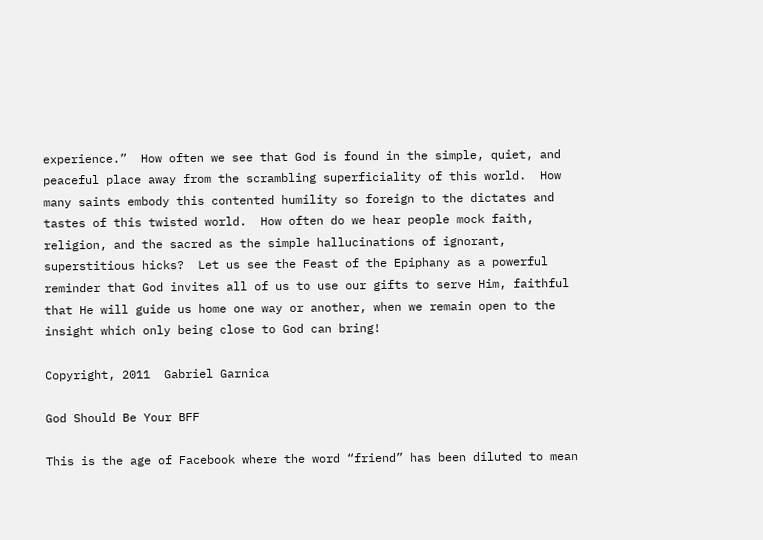experience.”  How often we see that God is found in the simple, quiet, and peaceful place away from the scrambling superficiality of this world.  How many saints embody this contented humility so foreign to the dictates and tastes of this twisted world.  How often do we hear people mock faith, religion, and the sacred as the simple hallucinations of ignorant, superstitious hicks?  Let us see the Feast of the Epiphany as a powerful reminder that God invites all of us to use our gifts to serve Him, faithful that He will guide us home one way or another, when we remain open to the insight which only being close to God can bring!

Copyright, 2011  Gabriel Garnica

God Should Be Your BFF

This is the age of Facebook where the word “friend” has been diluted to mean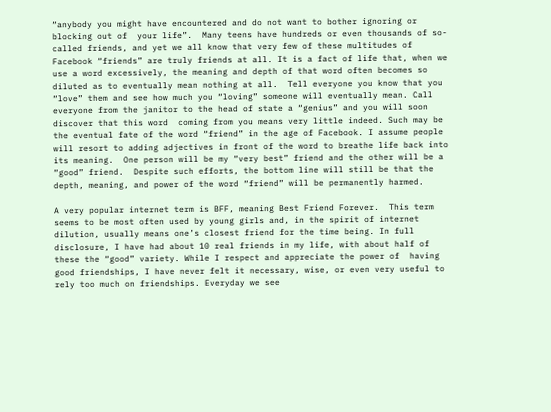“anybody you might have encountered and do not want to bother ignoring or blocking out of  your life”.  Many teens have hundreds or even thousands of so-called friends, and yet we all know that very few of these multitudes of Facebook “friends” are truly friends at all. It is a fact of life that, when we use a word excessively, the meaning and depth of that word often becomes so diluted as to eventually mean nothing at all.  Tell everyone you know that you “love” them and see how much you “loving” someone will eventually mean. Call everyone from the janitor to the head of state a “genius” and you will soon discover that this word  coming from you means very little indeed. Such may be the eventual fate of the word “friend” in the age of Facebook. I assume people will resort to adding adjectives in front of the word to breathe life back into its meaning.  One person will be my “very best” friend and the other will be a “good” friend.  Despite such efforts, the bottom line will still be that the depth, meaning, and power of the word “friend” will be permanently harmed.

A very popular internet term is BFF, meaning Best Friend Forever.  This term seems to be most often used by young girls and, in the spirit of internet dilution, usually means one’s closest friend for the time being. In full disclosure, I have had about 10 real friends in my life, with about half of these the “good” variety. While I respect and appreciate the power of  having good friendships, I have never felt it necessary, wise, or even very useful to rely too much on friendships. Everyday we see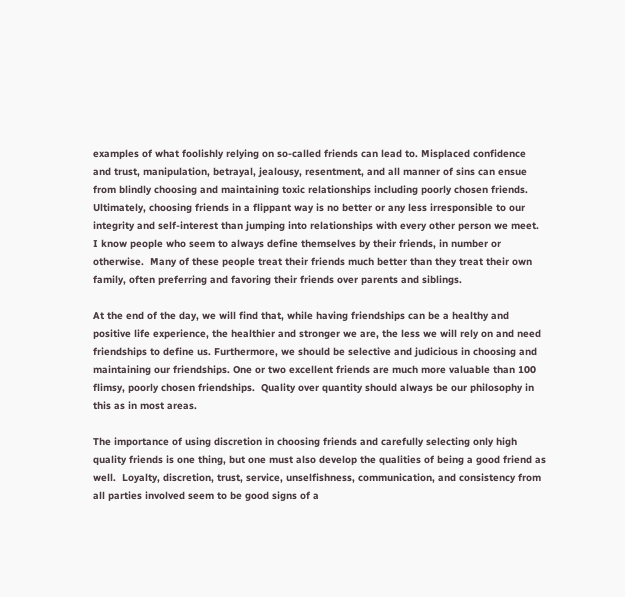examples of what foolishly relying on so-called friends can lead to. Misplaced confidence and trust, manipulation, betrayal, jealousy, resentment, and all manner of sins can ensue from blindly choosing and maintaining toxic relationships including poorly chosen friends. Ultimately, choosing friends in a flippant way is no better or any less irresponsible to our integrity and self-interest than jumping into relationships with every other person we meet.  I know people who seem to always define themselves by their friends, in number or otherwise.  Many of these people treat their friends much better than they treat their own family, often preferring and favoring their friends over parents and siblings.

At the end of the day, we will find that, while having friendships can be a healthy and positive life experience, the healthier and stronger we are, the less we will rely on and need friendships to define us. Furthermore, we should be selective and judicious in choosing and maintaining our friendships. One or two excellent friends are much more valuable than 100 flimsy, poorly chosen friendships.  Quality over quantity should always be our philosophy in this as in most areas.

The importance of using discretion in choosing friends and carefully selecting only high quality friends is one thing, but one must also develop the qualities of being a good friend as well.  Loyalty, discretion, trust, service, unselfishness, communication, and consistency from all parties involved seem to be good signs of a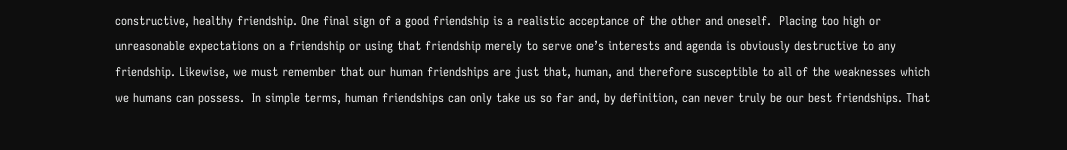constructive, healthy friendship. One final sign of a good friendship is a realistic acceptance of the other and oneself.  Placing too high or unreasonable expectations on a friendship or using that friendship merely to serve one’s interests and agenda is obviously destructive to any friendship. Likewise, we must remember that our human friendships are just that, human, and therefore susceptible to all of the weaknesses which we humans can possess.  In simple terms, human friendships can only take us so far and, by definition, can never truly be our best friendships. That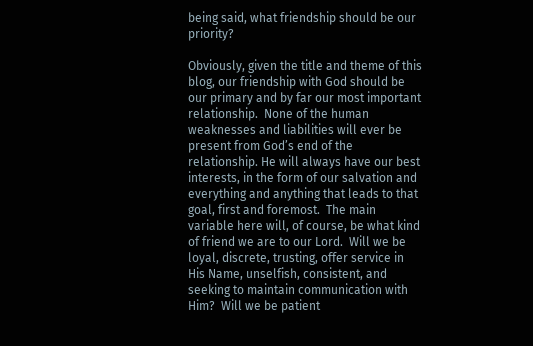being said, what friendship should be our priority?

Obviously, given the title and theme of this blog, our friendship with God should be our primary and by far our most important relationship.  None of the human weaknesses and liabilities will ever be present from God’s end of the relationship. He will always have our best interests, in the form of our salvation and everything and anything that leads to that goal, first and foremost.  The main variable here will, of course, be what kind of friend we are to our Lord.  Will we be loyal, discrete, trusting, offer service in His Name, unselfish, consistent, and seeking to maintain communication with Him?  Will we be patient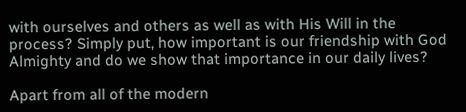with ourselves and others as well as with His Will in the process? Simply put, how important is our friendship with God Almighty and do we show that importance in our daily lives?

Apart from all of the modern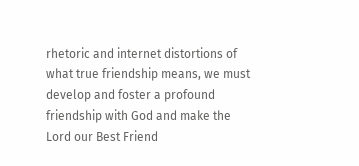rhetoric and internet distortions of what true friendship means, we must develop and foster a profound friendship with God and make the Lord our Best Friend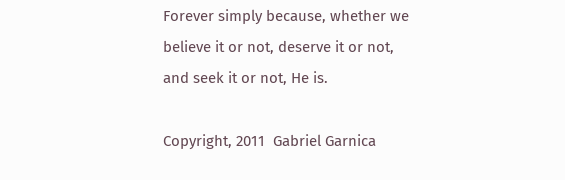Forever simply because, whether we believe it or not, deserve it or not, and seek it or not, He is.

Copyright, 2011  Gabriel Garnica